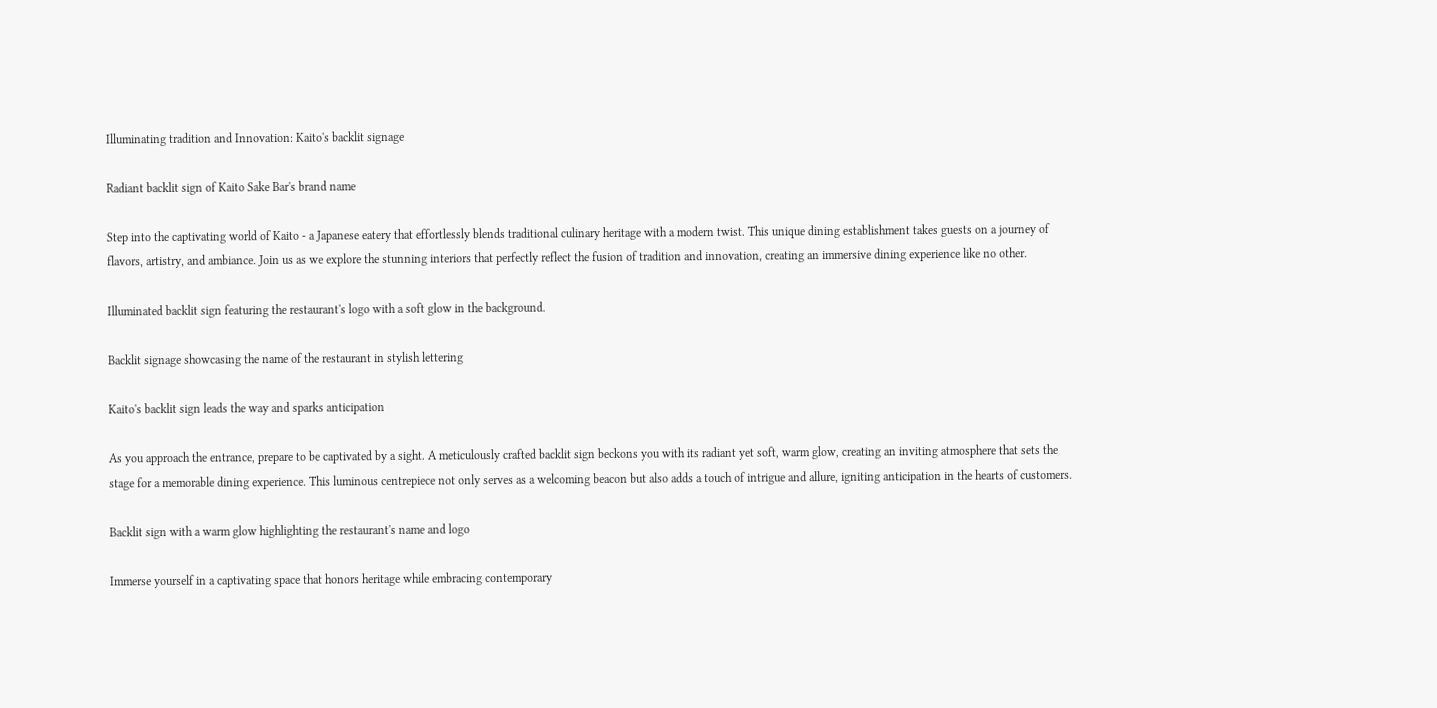Illuminating tradition and Innovation: Kaito's backlit signage

Radiant backlit sign of Kaito Sake Bar's brand name

Step into the captivating world of Kaito - a Japanese eatery that effortlessly blends traditional culinary heritage with a modern twist. This unique dining establishment takes guests on a journey of flavors, artistry, and ambiance. Join us as we explore the stunning interiors that perfectly reflect the fusion of tradition and innovation, creating an immersive dining experience like no other.

Illuminated backlit sign featuring the restaurant's logo with a soft glow in the background.

Backlit signage showcasing the name of the restaurant in stylish lettering

Kaito's backlit sign leads the way and sparks anticipation

As you approach the entrance, prepare to be captivated by a sight. A meticulously crafted backlit sign beckons you with its radiant yet soft, warm glow, creating an inviting atmosphere that sets the stage for a memorable dining experience. This luminous centrepiece not only serves as a welcoming beacon but also adds a touch of intrigue and allure, igniting anticipation in the hearts of customers.

Backlit sign with a warm glow highlighting the restaurant's name and logo

Immerse yourself in a captivating space that honors heritage while embracing contemporary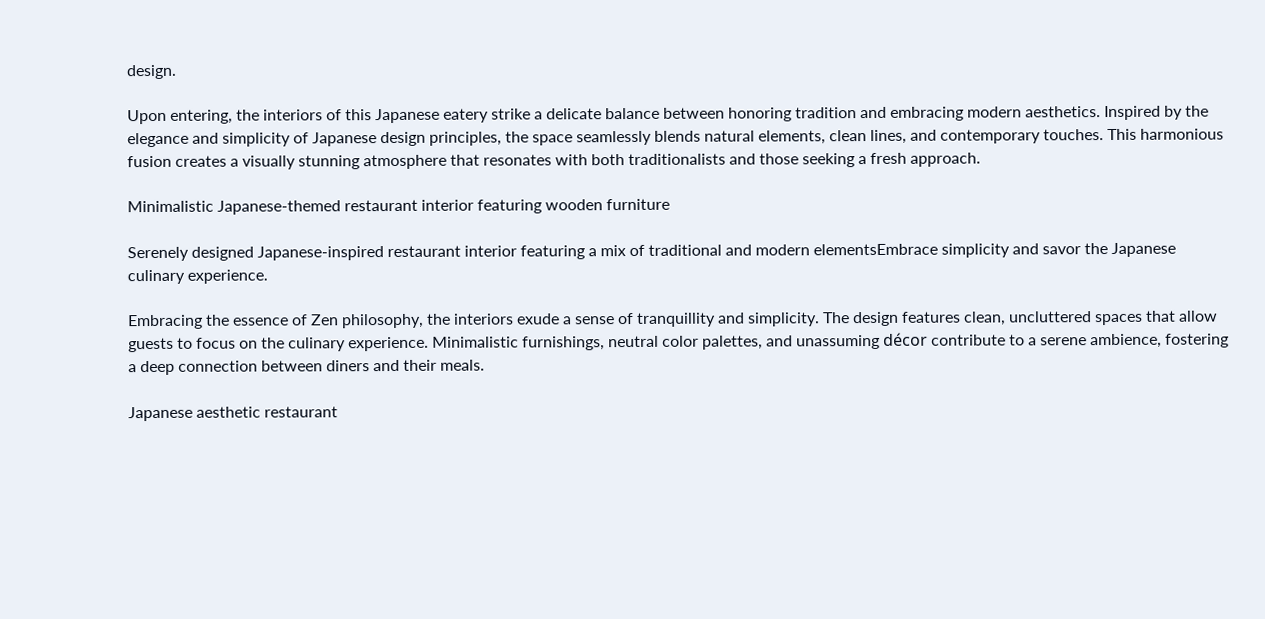design.

Upon entering, the interiors of this Japanese eatery strike a delicate balance between honoring tradition and embracing modern aesthetics. Inspired by the elegance and simplicity of Japanese design principles, the space seamlessly blends natural elements, clean lines, and contemporary touches. This harmonious fusion creates a visually stunning atmosphere that resonates with both traditionalists and those seeking a fresh approach.

Minimalistic Japanese-themed restaurant interior featuring wooden furniture

Serenely designed Japanese-inspired restaurant interior featuring a mix of traditional and modern elementsEmbrace simplicity and savor the Japanese culinary experience.

Embracing the essence of Zen philosophy, the interiors exude a sense of tranquillity and simplicity. The design features clean, uncluttered spaces that allow guests to focus on the culinary experience. Minimalistic furnishings, neutral color palettes, and unassuming décor contribute to a serene ambience, fostering a deep connection between diners and their meals.

Japanese aesthetic restaurant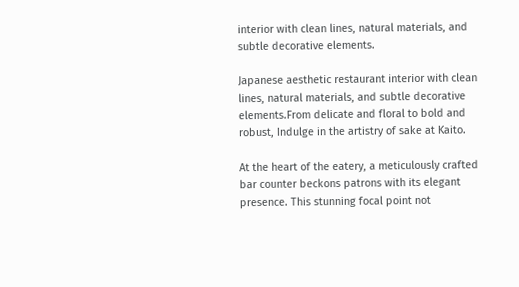interior with clean lines, natural materials, and subtle decorative elements.

Japanese aesthetic restaurant interior with clean lines, natural materials, and subtle decorative elements.From delicate and floral to bold and robust, Indulge in the artistry of sake at Kaito.

At the heart of the eatery, a meticulously crafted bar counter beckons patrons with its elegant presence. This stunning focal point not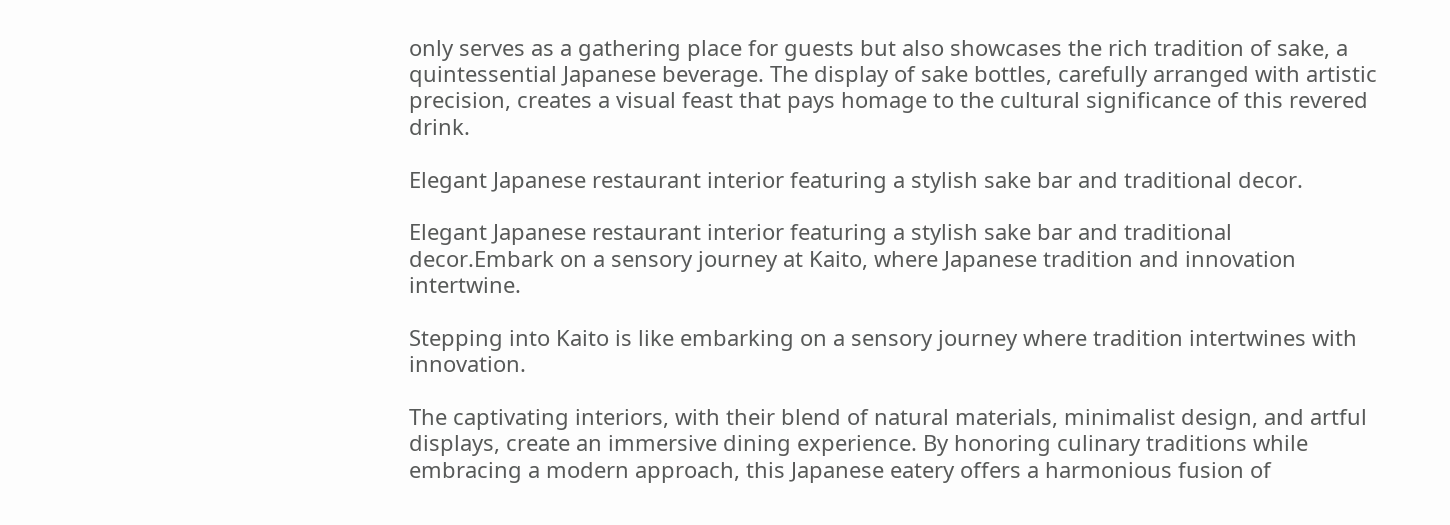only serves as a gathering place for guests but also showcases the rich tradition of sake, a quintessential Japanese beverage. The display of sake bottles, carefully arranged with artistic precision, creates a visual feast that pays homage to the cultural significance of this revered drink.

Elegant Japanese restaurant interior featuring a stylish sake bar and traditional decor.

Elegant Japanese restaurant interior featuring a stylish sake bar and traditional decor.Embark on a sensory journey at Kaito, where Japanese tradition and innovation intertwine.

Stepping into Kaito is like embarking on a sensory journey where tradition intertwines with innovation.

The captivating interiors, with their blend of natural materials, minimalist design, and artful displays, create an immersive dining experience. By honoring culinary traditions while embracing a modern approach, this Japanese eatery offers a harmonious fusion of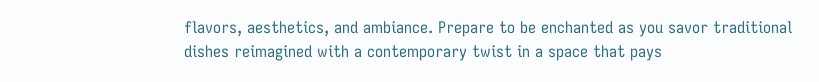flavors, aesthetics, and ambiance. Prepare to be enchanted as you savor traditional dishes reimagined with a contemporary twist in a space that pays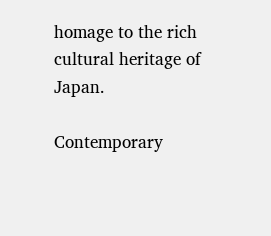homage to the rich cultural heritage of Japan.

Contemporary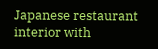Japanese restaurant interior with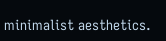minimalist aesthetics.